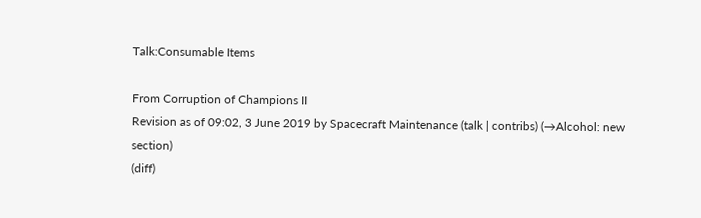Talk:Consumable Items

From Corruption of Champions II
Revision as of 09:02, 3 June 2019 by Spacecraft Maintenance (talk | contribs) (→Alcohol: new section)
(diff)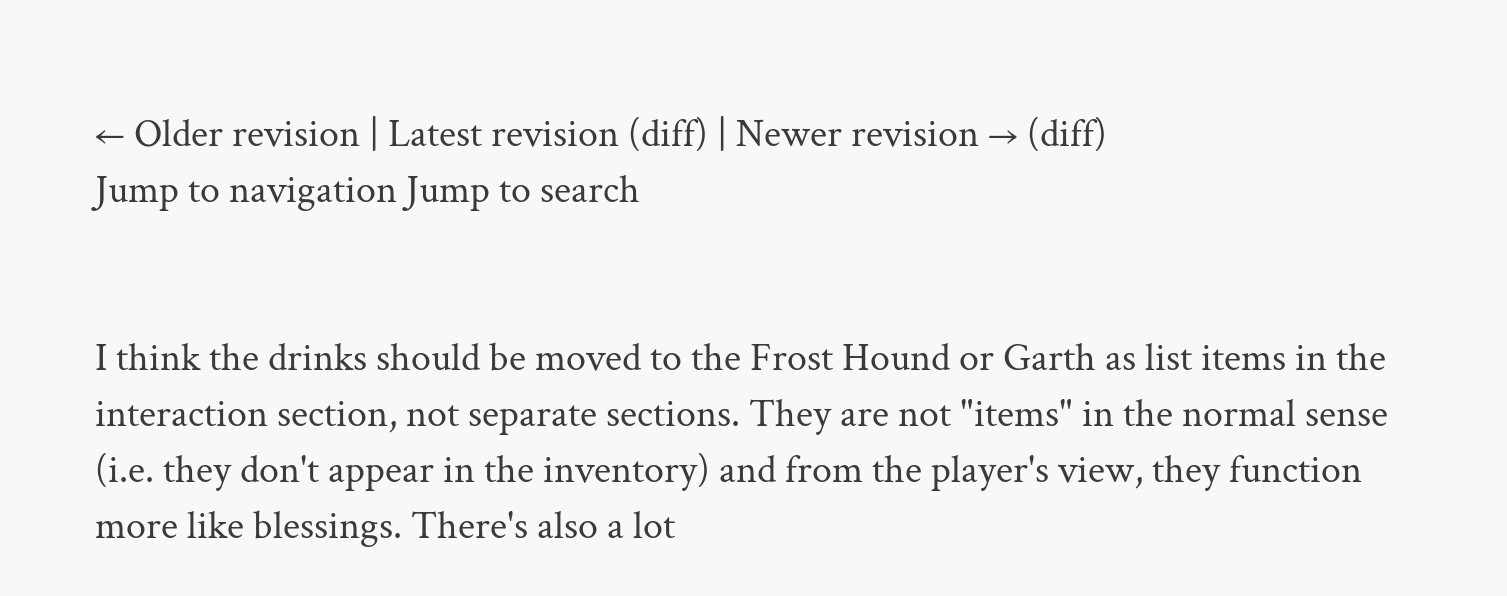← Older revision | Latest revision (diff) | Newer revision → (diff)
Jump to navigation Jump to search


I think the drinks should be moved to the Frost Hound or Garth as list items in the interaction section, not separate sections. They are not "items" in the normal sense (i.e. they don't appear in the inventory) and from the player's view, they function more like blessings. There's also a lot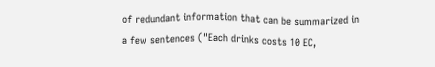of redundant information that can be summarized in a few sentences ("Each drinks costs 10 EC,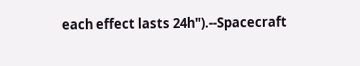each effect lasts 24h").--Spacecraft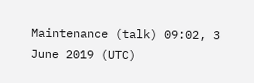Maintenance (talk) 09:02, 3 June 2019 (UTC)